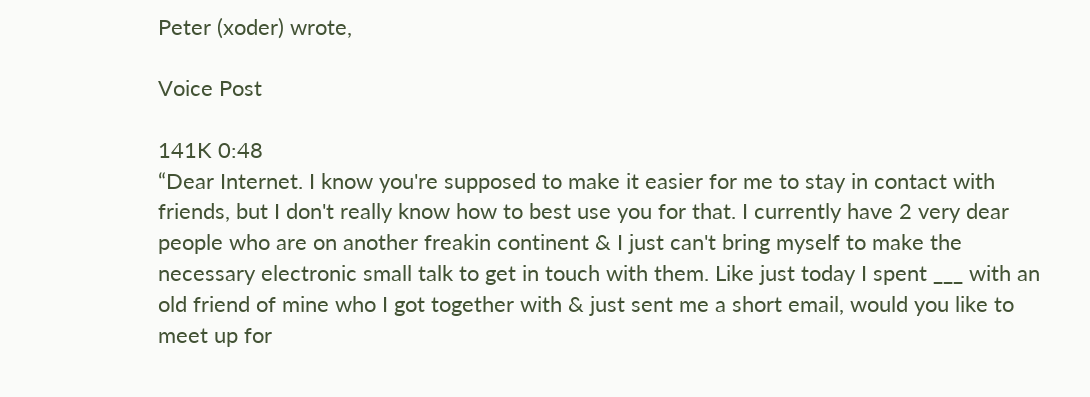Peter (xoder) wrote,

Voice Post

141K 0:48
“Dear Internet. I know you're supposed to make it easier for me to stay in contact with friends, but I don't really know how to best use you for that. I currently have 2 very dear people who are on another freakin continent & I just can't bring myself to make the necessary electronic small talk to get in touch with them. Like just today I spent ___ with an old friend of mine who I got together with & just sent me a short email, would you like to meet up for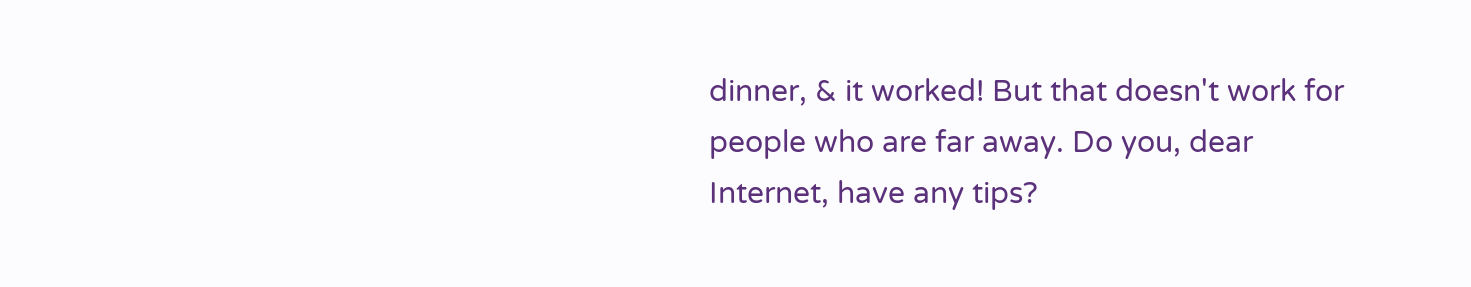dinner, & it worked! But that doesn't work for people who are far away. Do you, dear Internet, have any tips?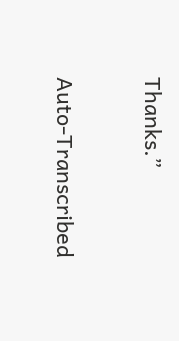Thanks.”

Auto-Transcribed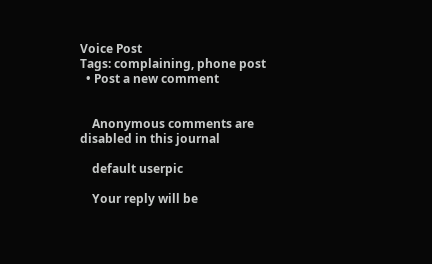Voice Post
Tags: complaining, phone post
  • Post a new comment


    Anonymous comments are disabled in this journal

    default userpic

    Your reply will be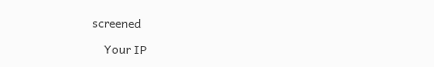screened

    Your IP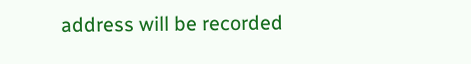address will be recorded